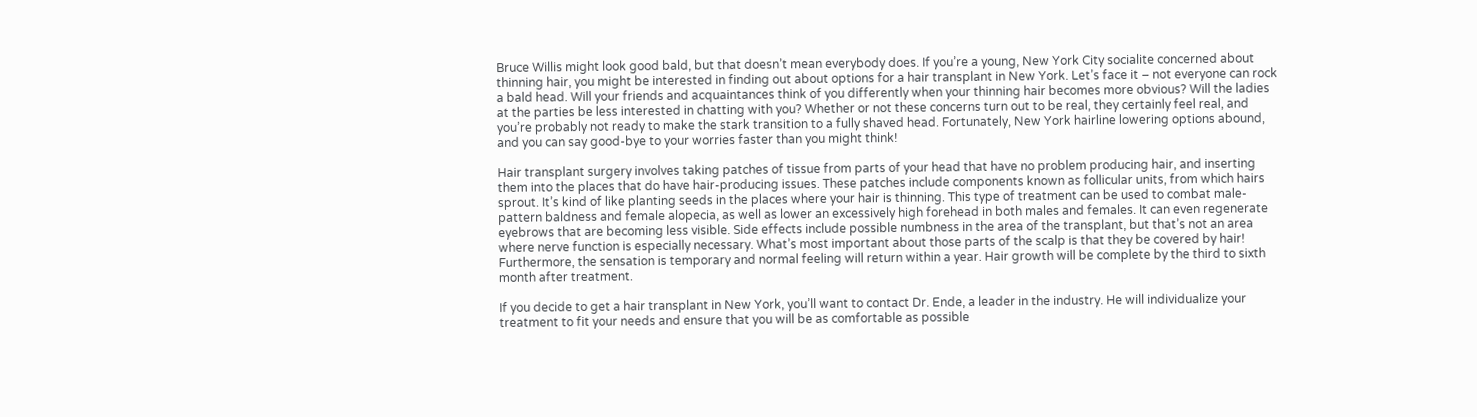Bruce Willis might look good bald, but that doesn’t mean everybody does. If you’re a young, New York City socialite concerned about thinning hair, you might be interested in finding out about options for a hair transplant in New York. Let’s face it – not everyone can rock a bald head. Will your friends and acquaintances think of you differently when your thinning hair becomes more obvious? Will the ladies at the parties be less interested in chatting with you? Whether or not these concerns turn out to be real, they certainly feel real, and you’re probably not ready to make the stark transition to a fully shaved head. Fortunately, New York hairline lowering options abound, and you can say good-bye to your worries faster than you might think!

Hair transplant surgery involves taking patches of tissue from parts of your head that have no problem producing hair, and inserting them into the places that do have hair-producing issues. These patches include components known as follicular units, from which hairs sprout. It’s kind of like planting seeds in the places where your hair is thinning. This type of treatment can be used to combat male-pattern baldness and female alopecia, as well as lower an excessively high forehead in both males and females. It can even regenerate eyebrows that are becoming less visible. Side effects include possible numbness in the area of the transplant, but that’s not an area where nerve function is especially necessary. What’s most important about those parts of the scalp is that they be covered by hair! Furthermore, the sensation is temporary and normal feeling will return within a year. Hair growth will be complete by the third to sixth month after treatment.

If you decide to get a hair transplant in New York, you’ll want to contact Dr. Ende, a leader in the industry. He will individualize your treatment to fit your needs and ensure that you will be as comfortable as possible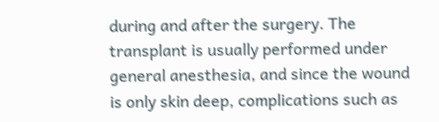during and after the surgery. The transplant is usually performed under general anesthesia, and since the wound is only skin deep, complications such as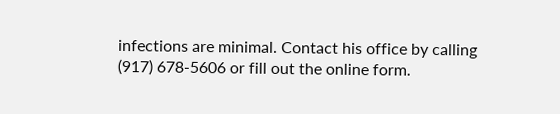infections are minimal. Contact his office by calling (917) 678-5606 or fill out the online form.